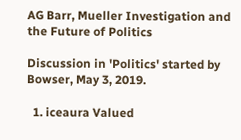AG Barr, Mueller Investigation and the Future of Politics

Discussion in 'Politics' started by Bowser, May 3, 2019.

  1. iceaura Valued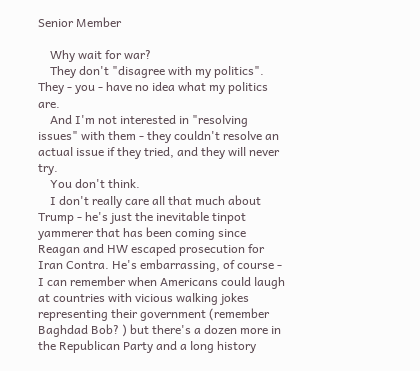Senior Member

    Why wait for war?
    They don't "disagree with my politics". They - you - have no idea what my politics are.
    And I'm not interested in "resolving issues" with them - they couldn't resolve an actual issue if they tried, and they will never try.
    You don't think.
    I don't really care all that much about Trump - he's just the inevitable tinpot yammerer that has been coming since Reagan and HW escaped prosecution for Iran Contra. He's embarrassing, of course - I can remember when Americans could laugh at countries with vicious walking jokes representing their government (remember Baghdad Bob? ) but there's a dozen more in the Republican Party and a long history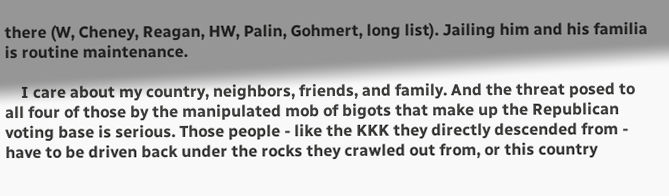there (W, Cheney, Reagan, HW, Palin, Gohmert, long list). Jailing him and his familia is routine maintenance.

    I care about my country, neighbors, friends, and family. And the threat posed to all four of those by the manipulated mob of bigots that make up the Republican voting base is serious. Those people - like the KKK they directly descended from - have to be driven back under the rocks they crawled out from, or this country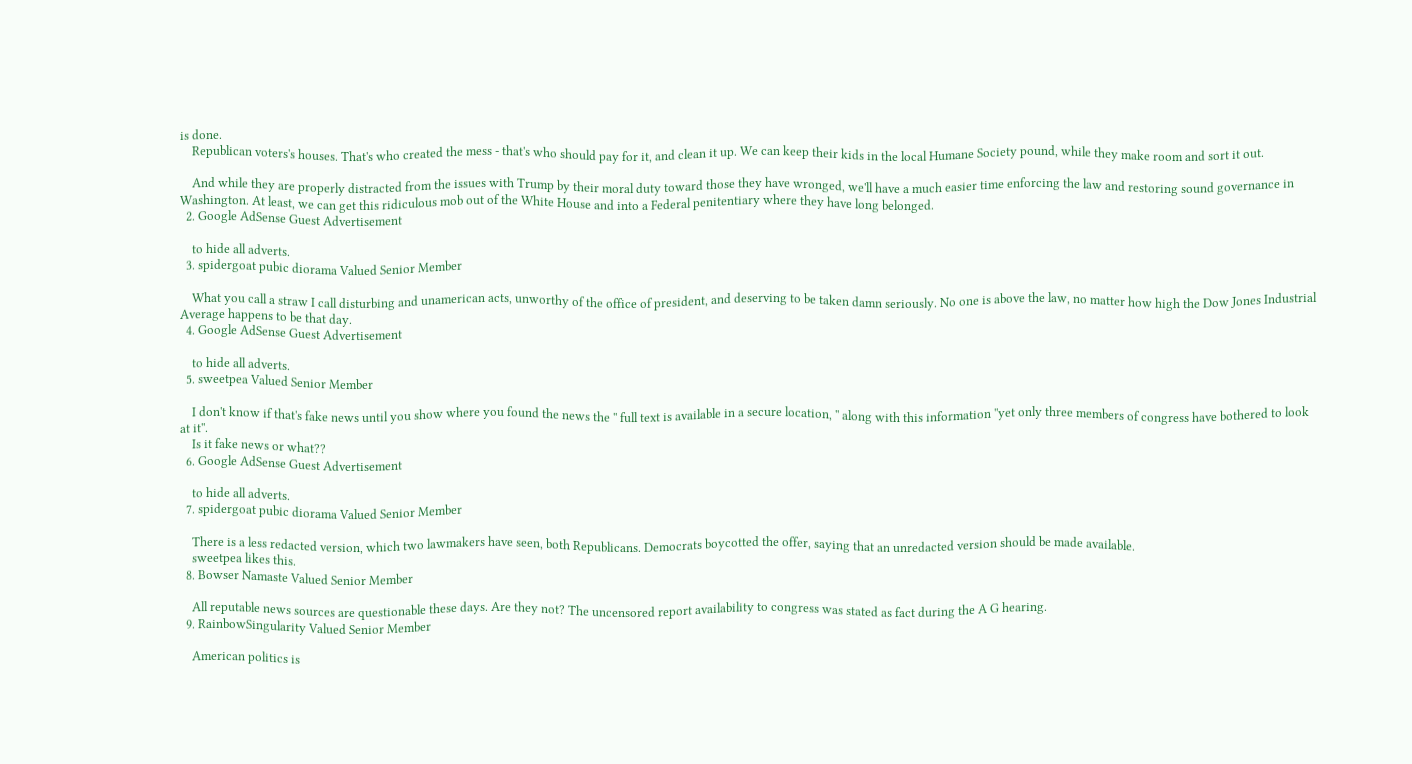is done.
    Republican voters's houses. That's who created the mess - that's who should pay for it, and clean it up. We can keep their kids in the local Humane Society pound, while they make room and sort it out.

    And while they are properly distracted from the issues with Trump by their moral duty toward those they have wronged, we'll have a much easier time enforcing the law and restoring sound governance in Washington. At least, we can get this ridiculous mob out of the White House and into a Federal penitentiary where they have long belonged.
  2. Google AdSense Guest Advertisement

    to hide all adverts.
  3. spidergoat pubic diorama Valued Senior Member

    What you call a straw I call disturbing and unamerican acts, unworthy of the office of president, and deserving to be taken damn seriously. No one is above the law, no matter how high the Dow Jones Industrial Average happens to be that day.
  4. Google AdSense Guest Advertisement

    to hide all adverts.
  5. sweetpea Valued Senior Member

    I don't know if that's fake news until you show where you found the news the '' full text is available in a secure location, '' along with this information ''yet only three members of congress have bothered to look at it''.
    Is it fake news or what??
  6. Google AdSense Guest Advertisement

    to hide all adverts.
  7. spidergoat pubic diorama Valued Senior Member

    There is a less redacted version, which two lawmakers have seen, both Republicans. Democrats boycotted the offer, saying that an unredacted version should be made available.
    sweetpea likes this.
  8. Bowser Namaste Valued Senior Member

    All reputable news sources are questionable these days. Are they not? The uncensored report availability to congress was stated as fact during the A G hearing.
  9. RainbowSingularity Valued Senior Member

    American politics is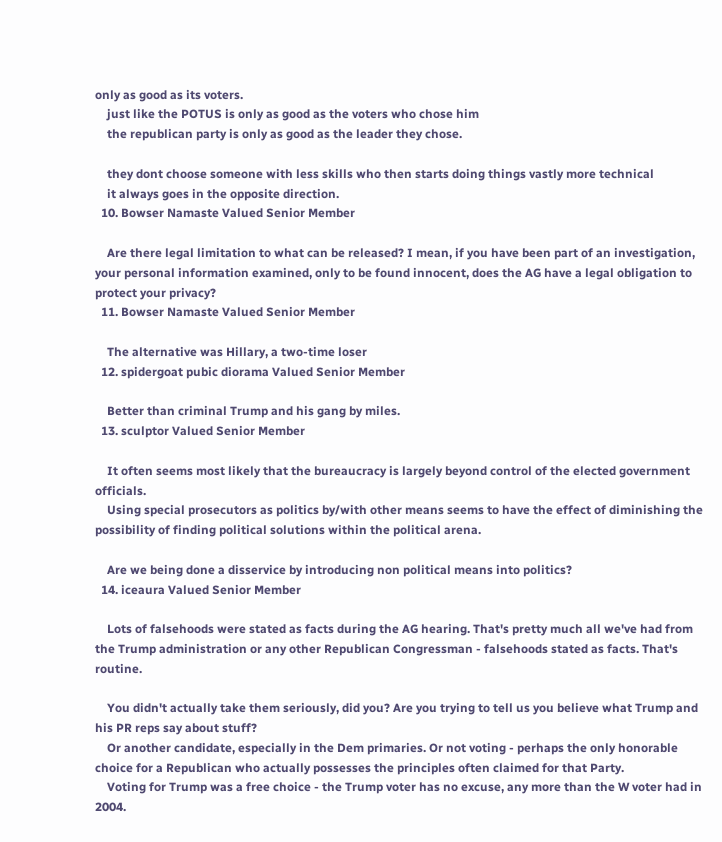only as good as its voters.
    just like the POTUS is only as good as the voters who chose him
    the republican party is only as good as the leader they chose.

    they dont choose someone with less skills who then starts doing things vastly more technical
    it always goes in the opposite direction.
  10. Bowser Namaste Valued Senior Member

    Are there legal limitation to what can be released? I mean, if you have been part of an investigation, your personal information examined, only to be found innocent, does the AG have a legal obligation to protect your privacy?
  11. Bowser Namaste Valued Senior Member

    The alternative was Hillary, a two-time loser
  12. spidergoat pubic diorama Valued Senior Member

    Better than criminal Trump and his gang by miles.
  13. sculptor Valued Senior Member

    It often seems most likely that the bureaucracy is largely beyond control of the elected government officials.
    Using special prosecutors as politics by/with other means seems to have the effect of diminishing the possibility of finding political solutions within the political arena.

    Are we being done a disservice by introducing non political means into politics?
  14. iceaura Valued Senior Member

    Lots of falsehoods were stated as facts during the AG hearing. That's pretty much all we've had from the Trump administration or any other Republican Congressman - falsehoods stated as facts. That's routine.

    You didn't actually take them seriously, did you? Are you trying to tell us you believe what Trump and his PR reps say about stuff?
    Or another candidate, especially in the Dem primaries. Or not voting - perhaps the only honorable choice for a Republican who actually possesses the principles often claimed for that Party.
    Voting for Trump was a free choice - the Trump voter has no excuse, any more than the W voter had in 2004.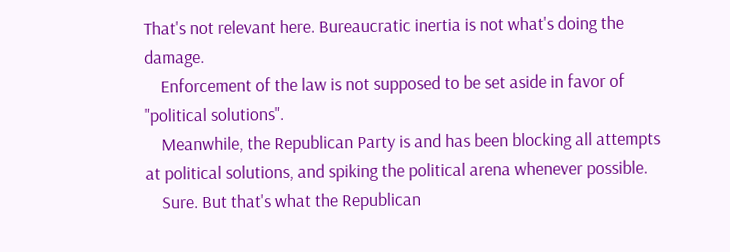That's not relevant here. Bureaucratic inertia is not what's doing the damage.
    Enforcement of the law is not supposed to be set aside in favor of "political solutions".
    Meanwhile, the Republican Party is and has been blocking all attempts at political solutions, and spiking the political arena whenever possible.
    Sure. But that's what the Republican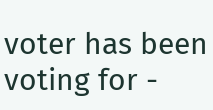voter has been voting for -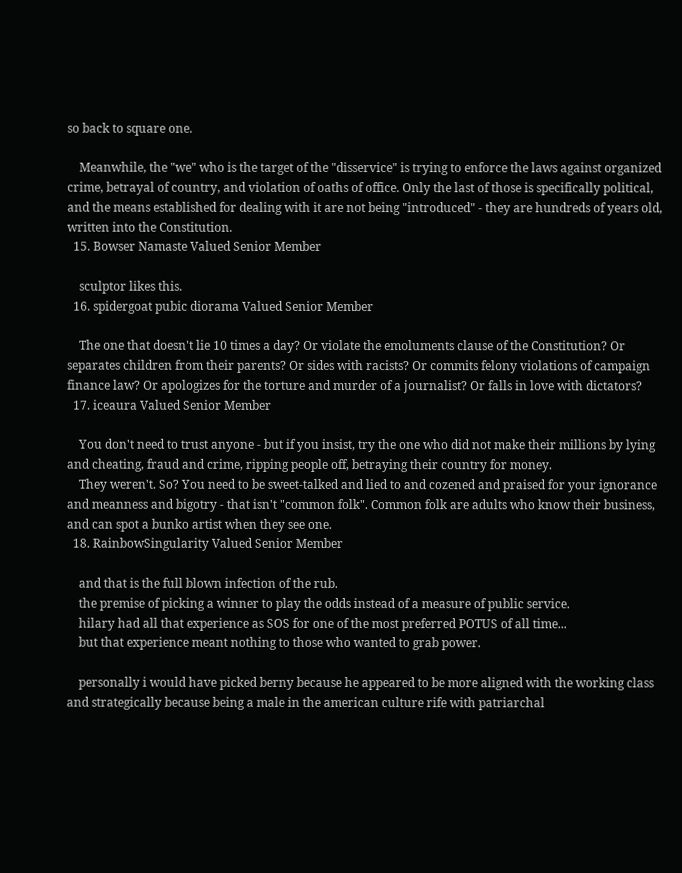so back to square one.

    Meanwhile, the "we" who is the target of the "disservice" is trying to enforce the laws against organized crime, betrayal of country, and violation of oaths of office. Only the last of those is specifically political, and the means established for dealing with it are not being "introduced" - they are hundreds of years old, written into the Constitution.
  15. Bowser Namaste Valued Senior Member

    sculptor likes this.
  16. spidergoat pubic diorama Valued Senior Member

    The one that doesn't lie 10 times a day? Or violate the emoluments clause of the Constitution? Or separates children from their parents? Or sides with racists? Or commits felony violations of campaign finance law? Or apologizes for the torture and murder of a journalist? Or falls in love with dictators?
  17. iceaura Valued Senior Member

    You don't need to trust anyone - but if you insist, try the one who did not make their millions by lying and cheating, fraud and crime, ripping people off, betraying their country for money.
    They weren't. So? You need to be sweet-talked and lied to and cozened and praised for your ignorance and meanness and bigotry - that isn't "common folk". Common folk are adults who know their business, and can spot a bunko artist when they see one.
  18. RainbowSingularity Valued Senior Member

    and that is the full blown infection of the rub.
    the premise of picking a winner to play the odds instead of a measure of public service.
    hilary had all that experience as SOS for one of the most preferred POTUS of all time...
    but that experience meant nothing to those who wanted to grab power.

    personally i would have picked berny because he appeared to be more aligned with the working class and strategically because being a male in the american culture rife with patriarchal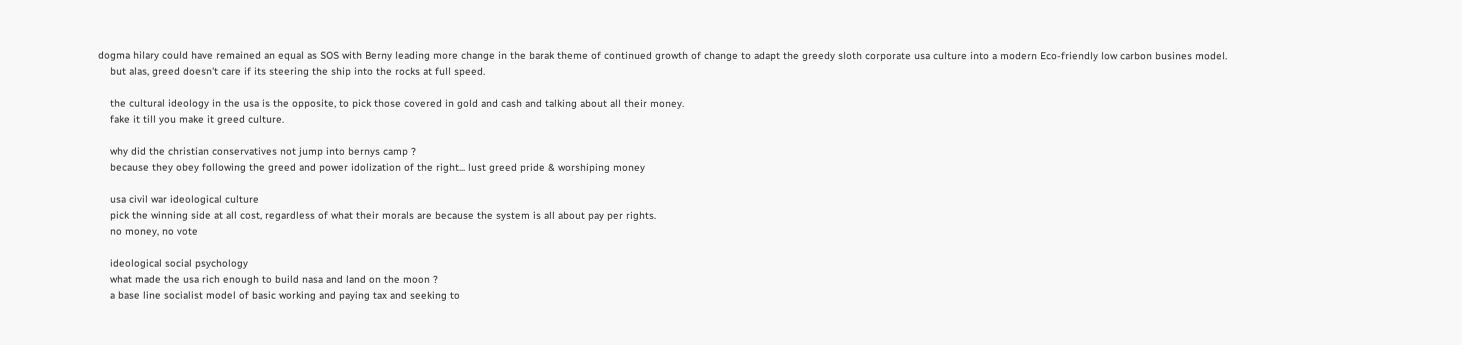dogma hilary could have remained an equal as SOS with Berny leading more change in the barak theme of continued growth of change to adapt the greedy sloth corporate usa culture into a modern Eco-friendly low carbon busines model.
    but alas, greed doesn't care if its steering the ship into the rocks at full speed.

    the cultural ideology in the usa is the opposite, to pick those covered in gold and cash and talking about all their money.
    fake it till you make it greed culture.

    why did the christian conservatives not jump into bernys camp ?
    because they obey following the greed and power idolization of the right... lust greed pride & worshiping money

    usa civil war ideological culture
    pick the winning side at all cost, regardless of what their morals are because the system is all about pay per rights.
    no money, no vote

    ideological social psychology
    what made the usa rich enough to build nasa and land on the moon ?
    a base line socialist model of basic working and paying tax and seeking to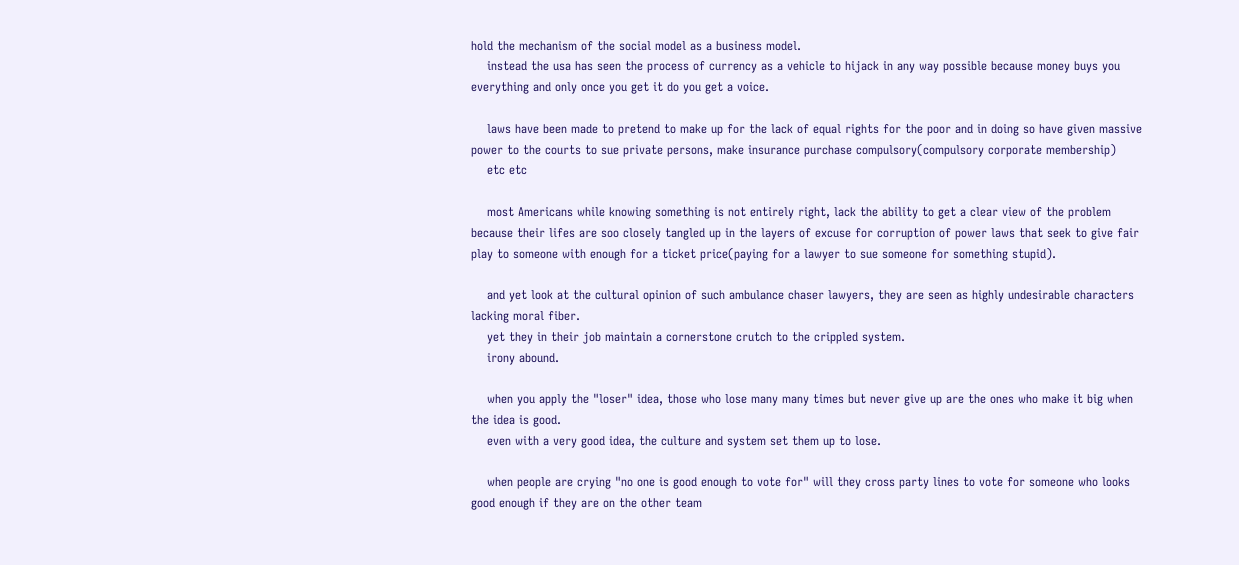hold the mechanism of the social model as a business model.
    instead the usa has seen the process of currency as a vehicle to hijack in any way possible because money buys you everything and only once you get it do you get a voice.

    laws have been made to pretend to make up for the lack of equal rights for the poor and in doing so have given massive power to the courts to sue private persons, make insurance purchase compulsory(compulsory corporate membership)
    etc etc

    most Americans while knowing something is not entirely right, lack the ability to get a clear view of the problem because their lifes are soo closely tangled up in the layers of excuse for corruption of power laws that seek to give fair play to someone with enough for a ticket price(paying for a lawyer to sue someone for something stupid).

    and yet look at the cultural opinion of such ambulance chaser lawyers, they are seen as highly undesirable characters lacking moral fiber.
    yet they in their job maintain a cornerstone crutch to the crippled system.
    irony abound.

    when you apply the "loser" idea, those who lose many many times but never give up are the ones who make it big when the idea is good.
    even with a very good idea, the culture and system set them up to lose.

    when people are crying "no one is good enough to vote for" will they cross party lines to vote for someone who looks good enough if they are on the other team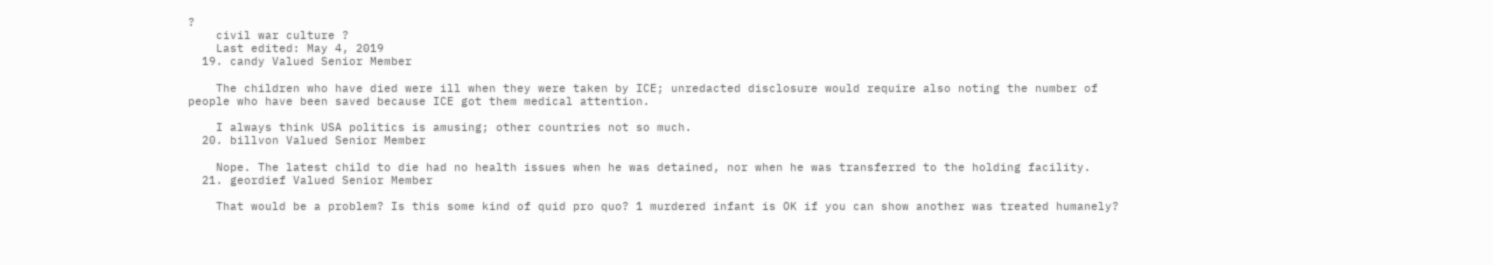?
    civil war culture ?
    Last edited: May 4, 2019
  19. candy Valued Senior Member

    The children who have died were ill when they were taken by ICE; unredacted disclosure would require also noting the number of people who have been saved because ICE got them medical attention.

    I always think USA politics is amusing; other countries not so much.
  20. billvon Valued Senior Member

    Nope. The latest child to die had no health issues when he was detained, nor when he was transferred to the holding facility.
  21. geordief Valued Senior Member

    That would be a problem? Is this some kind of quid pro quo? 1 murdered infant is OK if you can show another was treated humanely?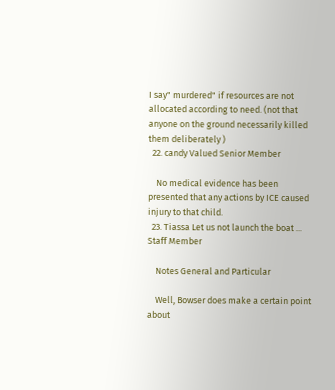I say" murdered" if resources are not allocated according to need. (not that anyone on the ground necessarily killed them deliberately )
  22. candy Valued Senior Member

    No medical evidence has been presented that any actions by ICE caused injury to that child.
  23. Tiassa Let us not launch the boat ... Staff Member

    Notes General and Particular

    Well, Bowser does make a certain point about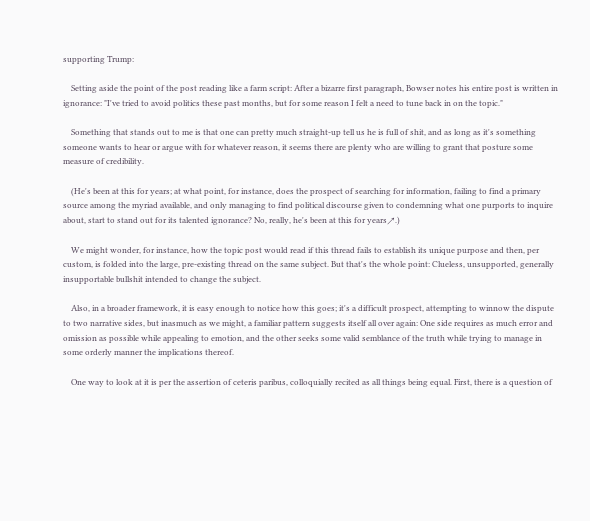supporting Trump:

    Setting aside the point of the post reading like a farm script: After a bizarre first paragraph, Bowser notes his entire post is written in ignorance: "I've tried to avoid politics these past months, but for some reason I felt a need to tune back in on the topic."

    Something that stands out to me is that one can pretty much straight-up tell us he is full of shit, and as long as it's something someone wants to hear or argue with for whatever reason, it seems there are plenty who are willing to grant that posture some measure of credibility.

    (He's been at this for years; at what point, for instance, does the prospect of searching for information, failing to find a primary source among the myriad available, and only managing to find political discourse given to condemning what one purports to inquire about, start to stand out for its talented ignorance? No, really, he's been at this for years↗.)

    We might wonder, for instance, how the topic post would read if this thread fails to establish its unique purpose and then, per custom, is folded into the large, pre-existing thread on the same subject. But that's the whole point: Clueless, unsupported, generally insupportable bullshit intended to change the subject.

    Also, in a broader framework, it is easy enough to notice how this goes; it's a difficult prospect, attempting to winnow the dispute to two narrative sides, but inasmuch as we might, a familiar pattern suggests itself all over again: One side requires as much error and omission as possible while appealing to emotion, and the other seeks some valid semblance of the truth while trying to manage in some orderly manner the implications thereof.

    One way to look at it is per the assertion of ceteris paribus, colloquially recited as all things being equal. First, there is a question of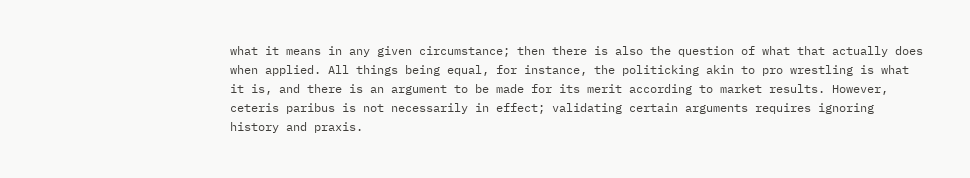what it means in any given circumstance; then there is also the question of what that actually does when applied. All things being equal, for instance, the politicking akin to pro wrestling is what it is, and there is an argument to be made for its merit according to market results. However, ceteris paribus is not necessarily in effect; validating certain arguments requires ignoring history and praxis.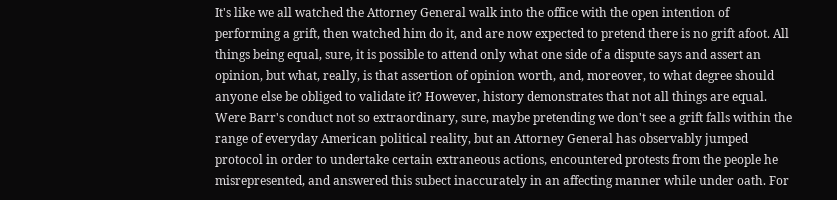It's like we all watched the Attorney General walk into the office with the open intention of performing a grift, then watched him do it, and are now expected to pretend there is no grift afoot. All things being equal, sure, it is possible to attend only what one side of a dispute says and assert an opinion, but what, really, is that assertion of opinion worth, and, moreover, to what degree should anyone else be obliged to validate it? However, history demonstrates that not all things are equal. Were Barr's conduct not so extraordinary, sure, maybe pretending we don't see a grift falls within the range of everyday American political reality, but an Attorney General has observably jumped protocol in order to undertake certain extraneous actions, encountered protests from the people he misrepresented, and answered this subect inaccurately in an affecting manner while under oath. For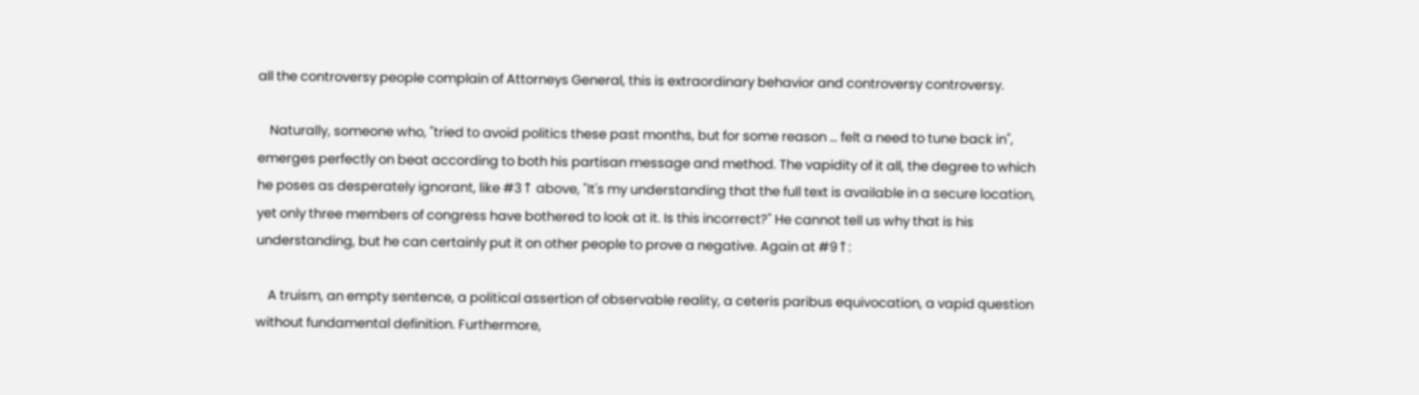all the controversy people complain of Attorneys General, this is extraordinary behavior and controversy controversy.

    Naturally, someone who, "tried to avoid politics these past months, but for some reason … felt a need to tune back in", emerges perfectly on beat according to both his partisan message and method. The vapidity of it all, the degree to which he poses as desperately ignorant, like #3↑ above, "It's my understanding that the full text is available in a secure location, yet only three members of congress have bothered to look at it. Is this incorrect?" He cannot tell us why that is his understanding, but he can certainly put it on other people to prove a negative. Again at #9↑:

    A truism, an empty sentence, a political assertion of observable reality, a ceteris paribus equivocation, a vapid question without fundamental definition. Furthermore,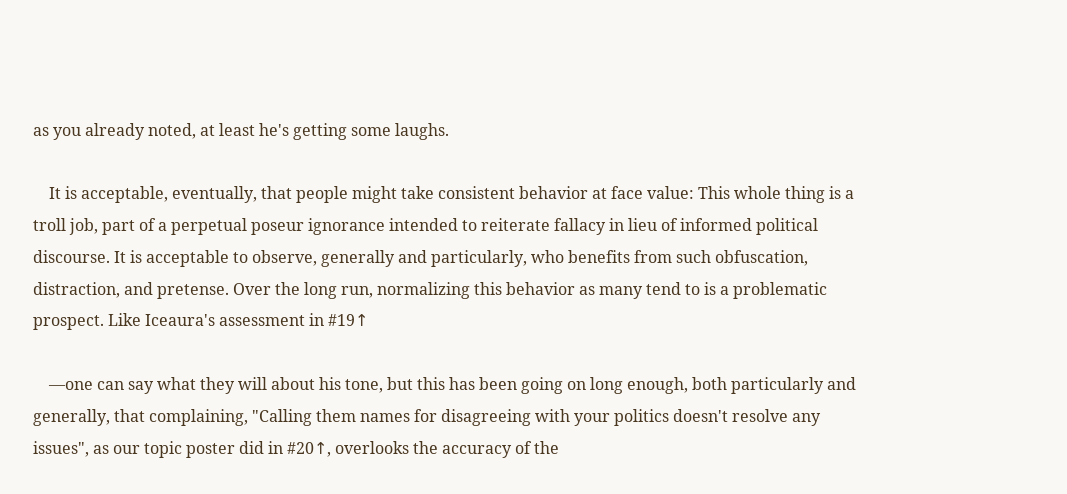as you already noted, at least he's getting some laughs.

    It is acceptable, eventually, that people might take consistent behavior at face value: This whole thing is a troll job, part of a perpetual poseur ignorance intended to reiterate fallacy in lieu of informed political discourse. It is acceptable to observe, generally and particularly, who benefits from such obfuscation, distraction, and pretense. Over the long run, normalizing this behavior as many tend to is a problematic prospect. Like Iceaura's assessment in #19↑

    —one can say what they will about his tone, but this has been going on long enough, both particularly and generally, that complaining, "Calling them names for disagreeing with your politics doesn't resolve any issues", as our topic poster did in #20↑, overlooks the accuracy of the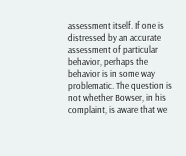assessment itself. If one is distressed by an accurate assessment of particular behavior, perhaps the behavior is in some way problematic. The question is not whether Bowser, in his complaint, is aware that we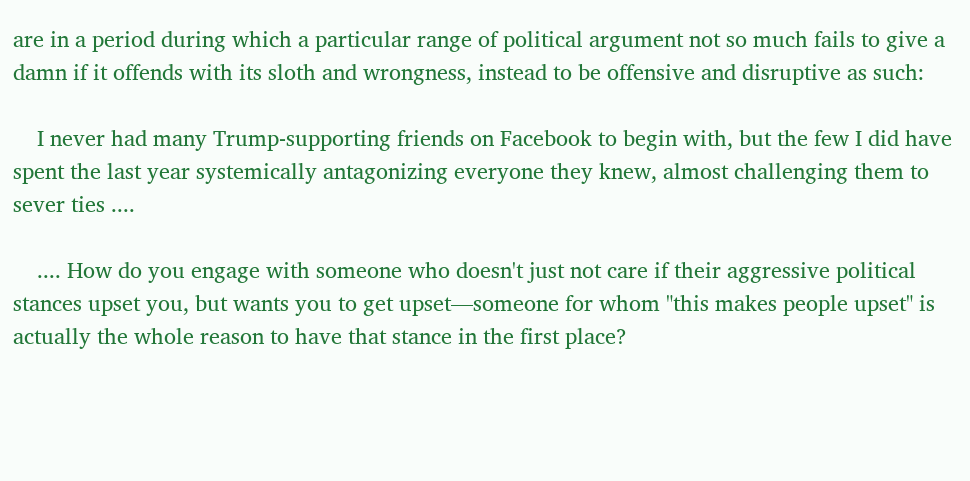are in a period during which a particular range of political argument not so much fails to give a damn if it offends with its sloth and wrongness, instead to be offensive and disruptive as such:

    I never had many Trump-supporting friends on Facebook to begin with, but the few I did have spent the last year systemically antagonizing everyone they knew, almost challenging them to sever ties ....

    .... How do you engage with someone who doesn't just not care if their aggressive political stances upset you, but wants you to get upset—someone for whom "this makes people upset" is actually the whole reason to have that stance in the first place?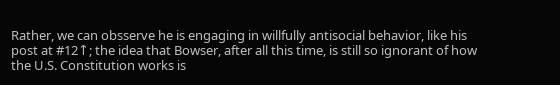Rather, we can obsserve he is engaging in willfully antisocial behavior, like his post at #12↑; the idea that Bowser, after all this time, is still so ignorant of how the U.S. Constitution works is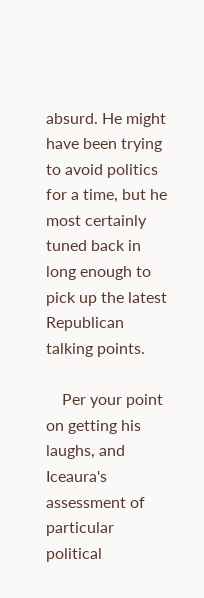absurd. He might have been trying to avoid politics for a time, but he most certainly tuned back in long enough to pick up the latest Republican talking points.

    Per your point on getting his laughs, and Iceaura's assessment of particular political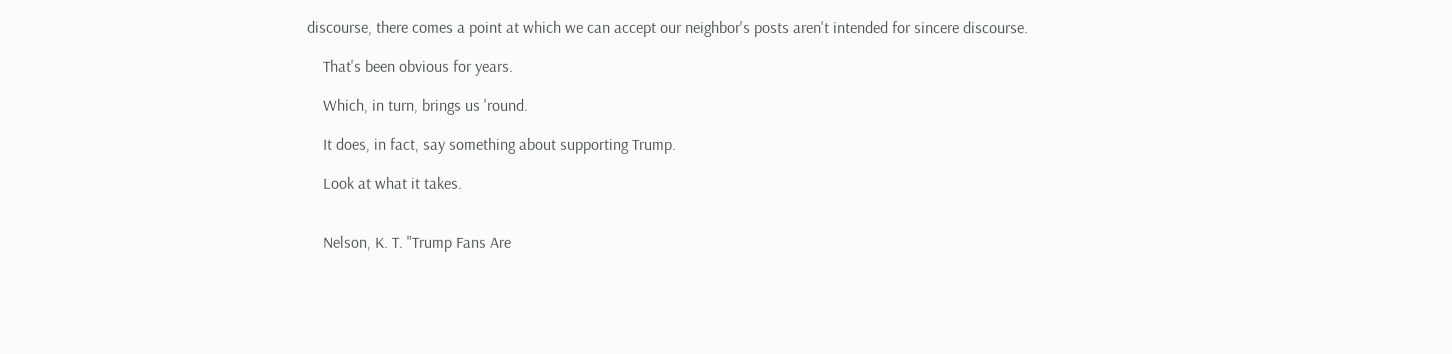discourse, there comes a point at which we can accept our neighbor's posts aren't intended for sincere discourse.

    That's been obvious for years.

    Which, in turn, brings us 'round.

    It does, in fact, say something about supporting Trump.

    Look at what it takes.


    Nelson, K. T. "Trump Fans Are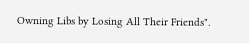Owning Libs by Losing All Their Friends".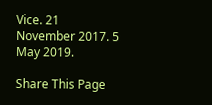Vice. 21 November 2017. 5 May 2019.

Share This Page